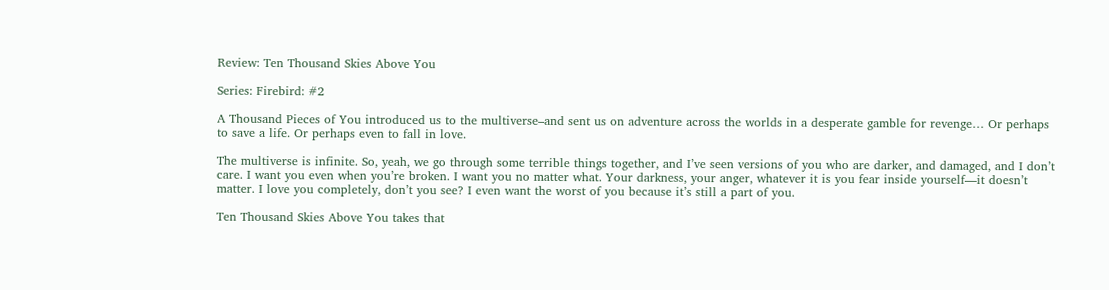Review: Ten Thousand Skies Above You

Series: Firebird: #2

A Thousand Pieces of You introduced us to the multiverse–and sent us on adventure across the worlds in a desperate gamble for revenge… Or perhaps to save a life. Or perhaps even to fall in love.

The multiverse is infinite. So, yeah, we go through some terrible things together, and I’ve seen versions of you who are darker, and damaged, and I don’t care. I want you even when you’re broken. I want you no matter what. Your darkness, your anger, whatever it is you fear inside yourself—it doesn’t matter. I love you completely, don’t you see? I even want the worst of you because it’s still a part of you.

Ten Thousand Skies Above You takes that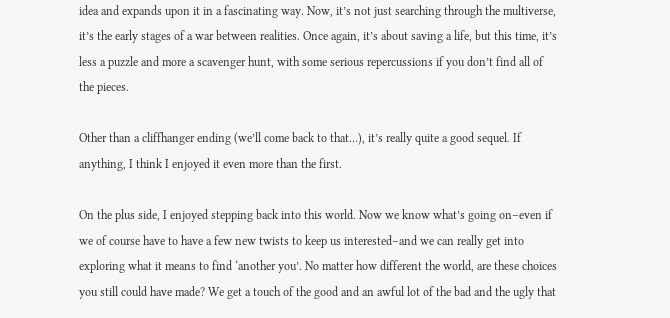idea and expands upon it in a fascinating way. Now, it’s not just searching through the multiverse, it’s the early stages of a war between realities. Once again, it’s about saving a life, but this time, it’s less a puzzle and more a scavenger hunt, with some serious repercussions if you don’t find all of the pieces.

Other than a cliffhanger ending (we’ll come back to that…), it’s really quite a good sequel. If anything, I think I enjoyed it even more than the first.

On the plus side, I enjoyed stepping back into this world. Now we know what’s going on–even if we of course have to have a few new twists to keep us interested–and we can really get into exploring what it means to find ‘another you’. No matter how different the world, are these choices you still could have made? We get a touch of the good and an awful lot of the bad and the ugly that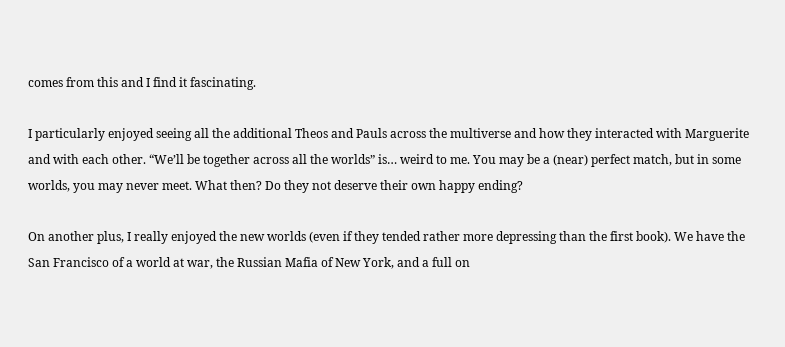comes from this and I find it fascinating.

I particularly enjoyed seeing all the additional Theos and Pauls across the multiverse and how they interacted with Marguerite and with each other. “We’ll be together across all the worlds” is… weird to me. You may be a (near) perfect match, but in some worlds, you may never meet. What then? Do they not deserve their own happy ending?

On another plus, I really enjoyed the new worlds (even if they tended rather more depressing than the first book). We have the San Francisco of a world at war, the Russian Mafia of New York, and a full on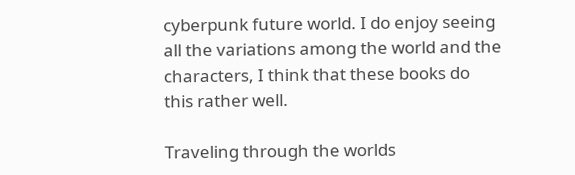cyberpunk future world. I do enjoy seeing all the variations among the world and the characters, I think that these books do this rather well.

Traveling through the worlds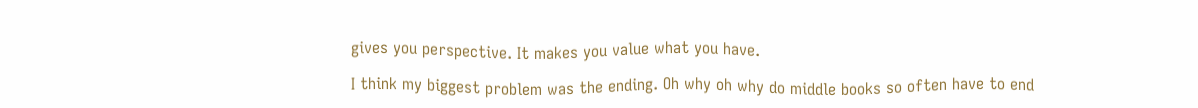gives you perspective. It makes you value what you have.

I think my biggest problem was the ending. Oh why oh why do middle books so often have to end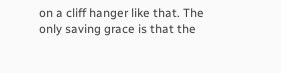on a cliff hanger like that. The only saving grace is that the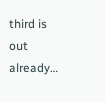third is out already…